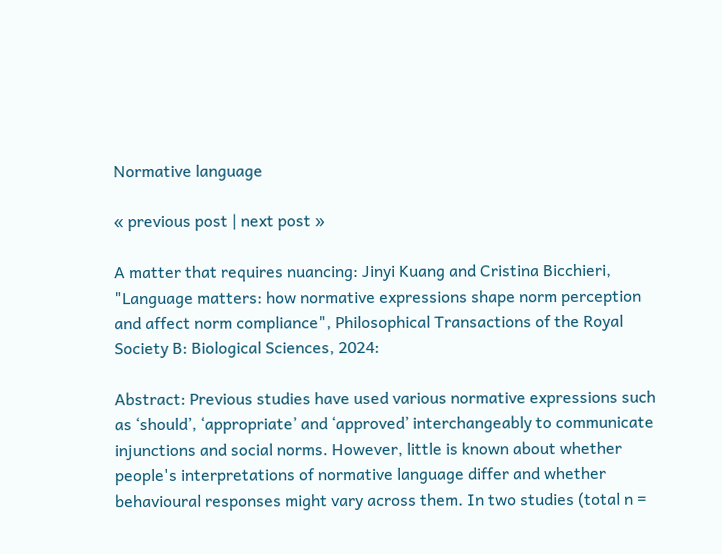Normative language

« previous post | next post »

A matter that requires nuancing: Jinyi Kuang and Cristina Bicchieri, "Language matters: how normative expressions shape norm perception and affect norm compliance", Philosophical Transactions of the Royal Society B: Biological Sciences, 2024:

Abstract: Previous studies have used various normative expressions such as ‘should’, ‘appropriate’ and ‘approved’ interchangeably to communicate injunctions and social norms. However, little is known about whether people's interpretations of normative language differ and whether behavioural responses might vary across them. In two studies (total n =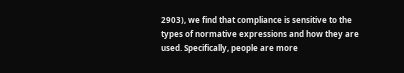2903), we find that compliance is sensitive to the types of normative expressions and how they are used. Specifically, people are more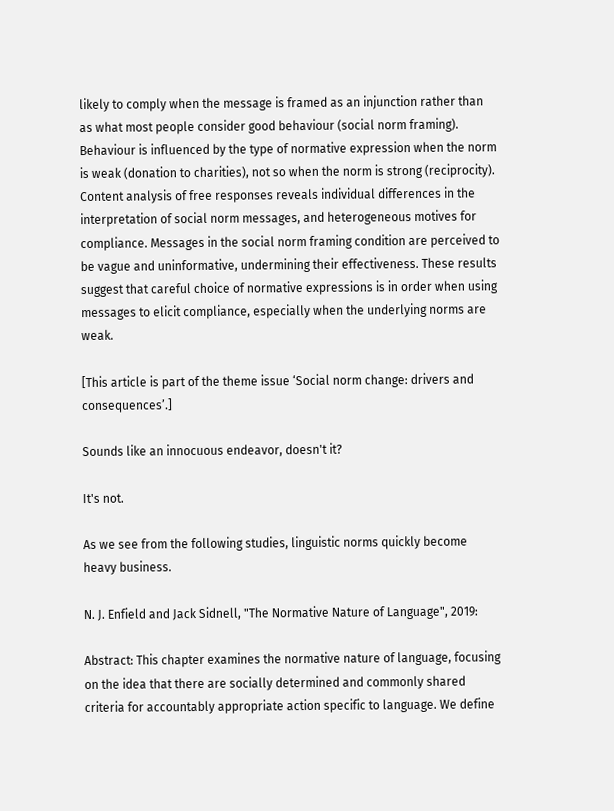likely to comply when the message is framed as an injunction rather than as what most people consider good behaviour (social norm framing). Behaviour is influenced by the type of normative expression when the norm is weak (donation to charities), not so when the norm is strong (reciprocity). Content analysis of free responses reveals individual differences in the interpretation of social norm messages, and heterogeneous motives for compliance. Messages in the social norm framing condition are perceived to be vague and uninformative, undermining their effectiveness. These results suggest that careful choice of normative expressions is in order when using messages to elicit compliance, especially when the underlying norms are weak.

[This article is part of the theme issue ‘Social norm change: drivers and consequences’.]

Sounds like an innocuous endeavor, doesn't it?

It's not.

As we see from the following studies, linguistic norms quickly become heavy business.

N. J. Enfield and Jack Sidnell, "The Normative Nature of Language", 2019:

Abstract: This chapter examines the normative nature of language, focusing on the idea that there are socially determined and commonly shared criteria for accountably appropriate action specific to language. We define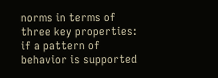norms in terms of three key properties: if a pattern of behavior is supported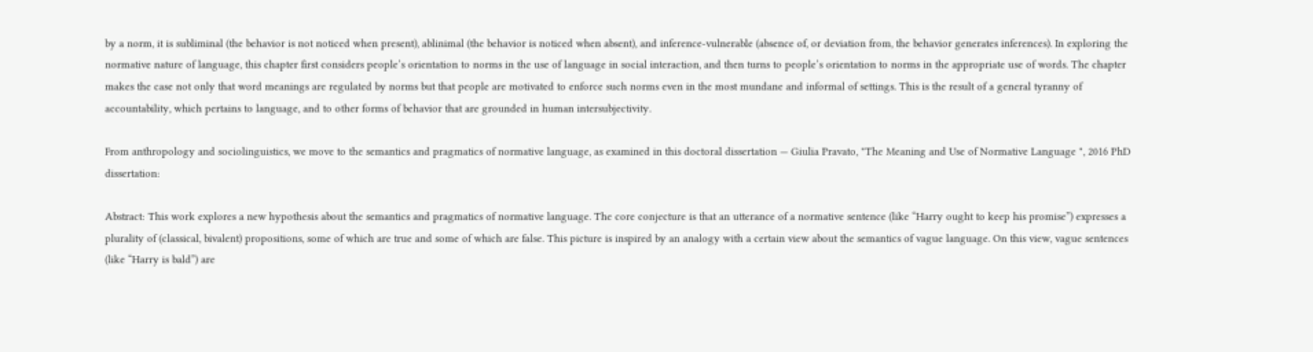by a norm, it is subliminal (the behavior is not noticed when present), ablinimal (the behavior is noticed when absent), and inference-vulnerable (absence of, or deviation from, the behavior generates inferences). In exploring the normative nature of language, this chapter first considers people’s orientation to norms in the use of language in social interaction, and then turns to people’s orientation to norms in the appropriate use of words. The chapter makes the case not only that word meanings are regulated by norms but that people are motivated to enforce such norms even in the most mundane and informal of settings. This is the result of a general tyranny of accountability, which pertains to language, and to other forms of behavior that are grounded in human intersubjectivity.

From anthropology and sociolinguistics, we move to the semantics and pragmatics of normative language, as examined in this doctoral dissertation — Giulia Pravato, "The Meaning and Use of Normative Language ", 2016 PhD dissertation:

Abstract: This work explores a new hypothesis about the semantics and pragmatics of normative language. The core conjecture is that an utterance of a normative sentence (like “Harry ought to keep his promise”) expresses a plurality of (classical, bivalent) propositions, some of which are true and some of which are false. This picture is inspired by an analogy with a certain view about the semantics of vague language. On this view, vague sentences (like “Harry is bald”) are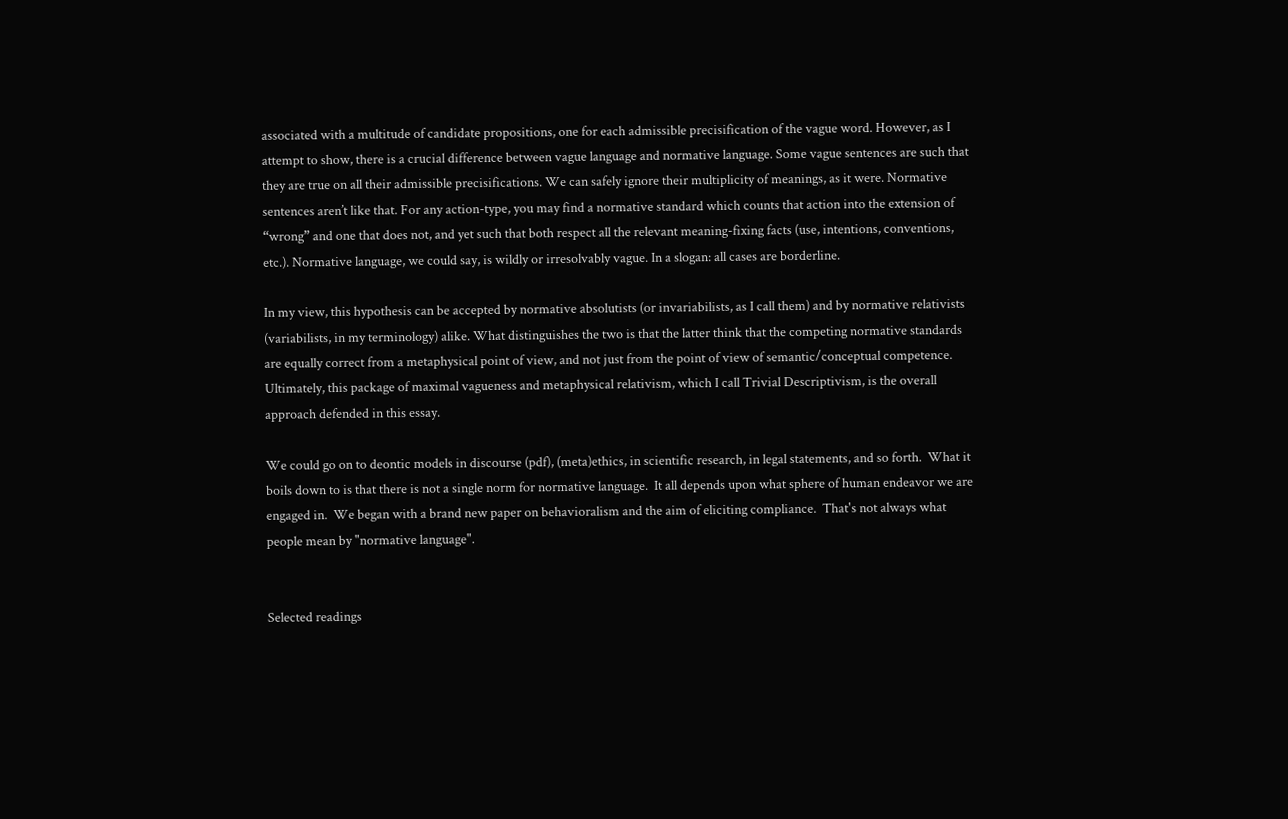associated with a multitude of candidate propositions, one for each admissible precisification of the vague word. However, as I attempt to show, there is a crucial difference between vague language and normative language. Some vague sentences are such that they are true on all their admissible precisifications. We can safely ignore their multiplicity of meanings, as it were. Normative sentences aren’t like that. For any action-type, you may find a normative standard which counts that action into the extension of “wrong” and one that does not, and yet such that both respect all the relevant meaning-fixing facts (use, intentions, conventions, etc.). Normative language, we could say, is wildly or irresolvably vague. In a slogan: all cases are borderline.

In my view, this hypothesis can be accepted by normative absolutists (or invariabilists, as I call them) and by normative relativists (variabilists, in my terminology) alike. What distinguishes the two is that the latter think that the competing normative standards are equally correct from a metaphysical point of view, and not just from the point of view of semantic/conceptual competence. Ultimately, this package of maximal vagueness and metaphysical relativism, which I call Trivial Descriptivism, is the overall approach defended in this essay.

We could go on to deontic models in discourse (pdf), (meta)ethics, in scientific research, in legal statements, and so forth.  What it boils down to is that there is not a single norm for normative language.  It all depends upon what sphere of human endeavor we are engaged in.  We began with a brand new paper on behavioralism and the aim of eliciting compliance.  That's not always what people mean by "normative language".


Selected readings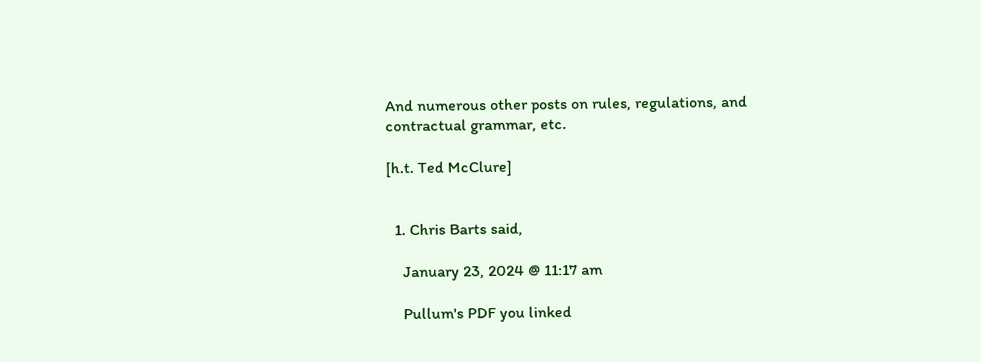And numerous other posts on rules, regulations, and contractual grammar, etc.

[h.t. Ted McClure]


  1. Chris Barts said,

    January 23, 2024 @ 11:17 am

    Pullum's PDF you linked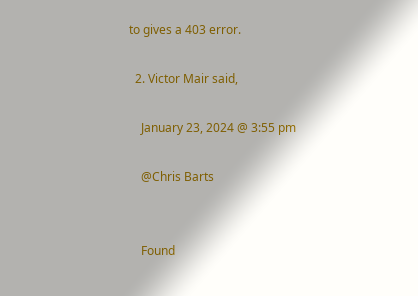to gives a 403 error.

  2. Victor Mair said,

    January 23, 2024 @ 3:55 pm

    @Chris Barts


    Found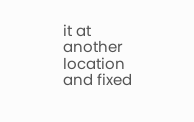it at another location and fixed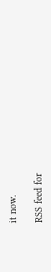it now.

RSS feed for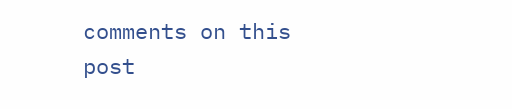comments on this post